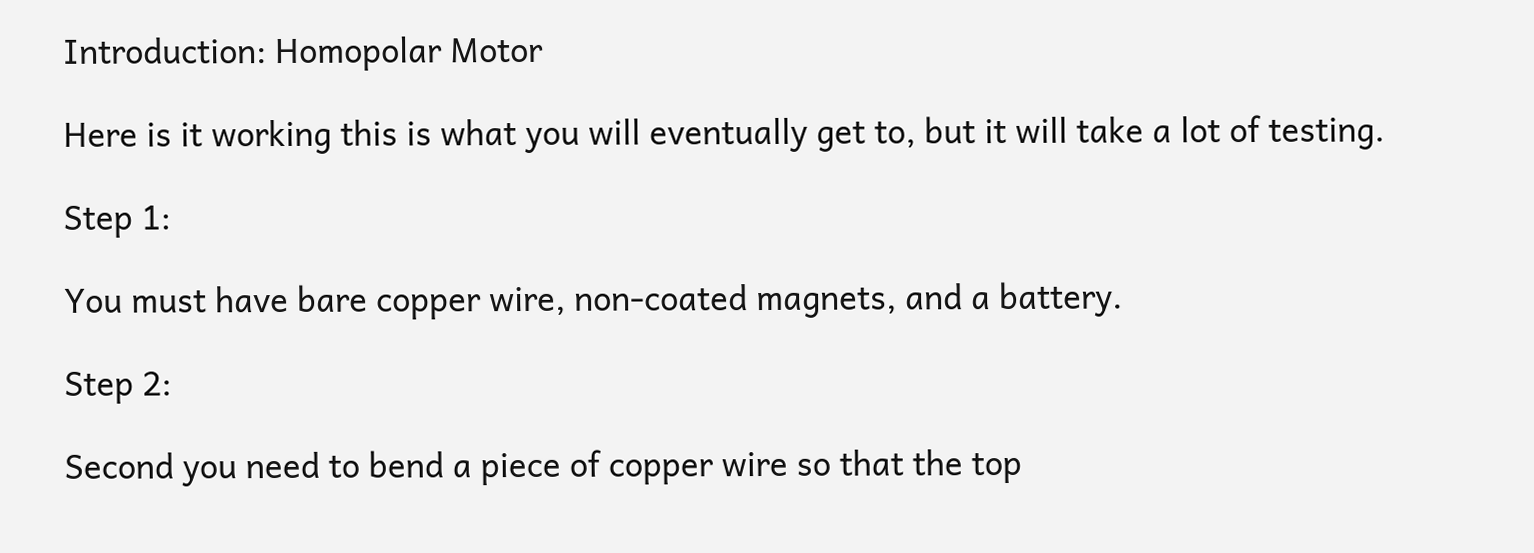Introduction: Homopolar Motor

Here is it working this is what you will eventually get to, but it will take a lot of testing.

Step 1:

You must have bare copper wire, non-coated magnets, and a battery.

Step 2:

Second you need to bend a piece of copper wire so that the top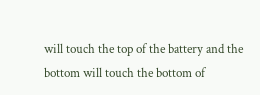will touch the top of the battery and the bottom will touch the bottom of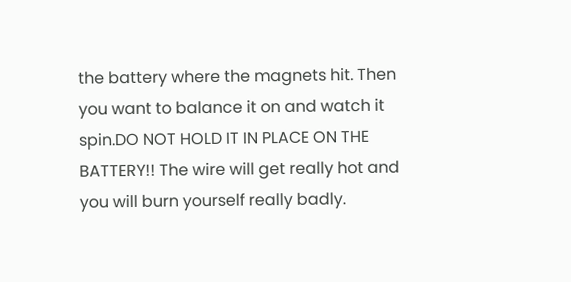the battery where the magnets hit. Then you want to balance it on and watch it spin.DO NOT HOLD IT IN PLACE ON THE BATTERY!! The wire will get really hot and you will burn yourself really badly.